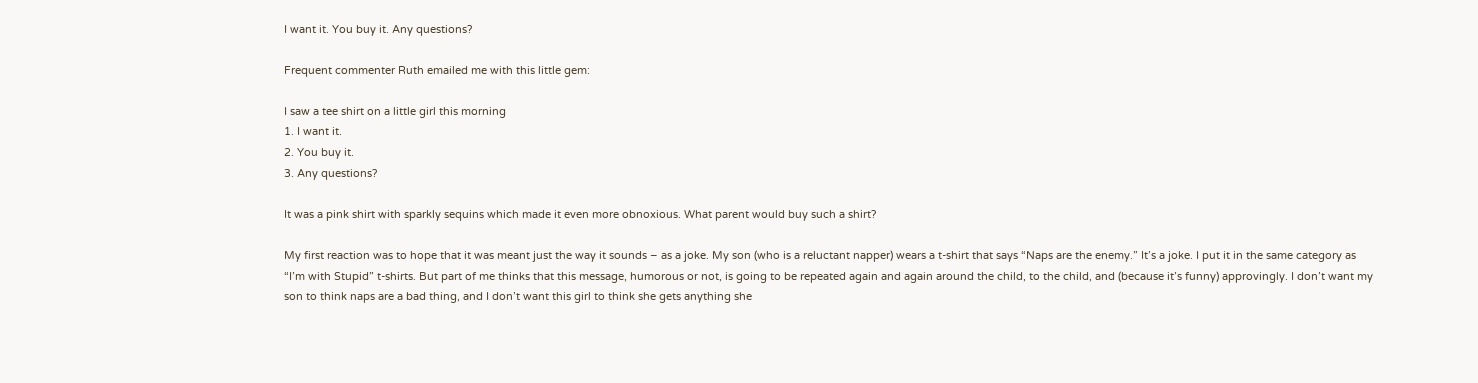I want it. You buy it. Any questions?

Frequent commenter Ruth emailed me with this little gem:

I saw a tee shirt on a little girl this morning
1. I want it.
2. You buy it.
3. Any questions?

It was a pink shirt with sparkly sequins which made it even more obnoxious. What parent would buy such a shirt?

My first reaction was to hope that it was meant just the way it sounds – as a joke. My son (who is a reluctant napper) wears a t-shirt that says “Naps are the enemy.” It’s a joke. I put it in the same category as “I’m with Stupid” t-shirts. But part of me thinks that this message, humorous or not, is going to be repeated again and again around the child, to the child, and (because it’s funny) approvingly. I don’t want my son to think naps are a bad thing, and I don’t want this girl to think she gets anything she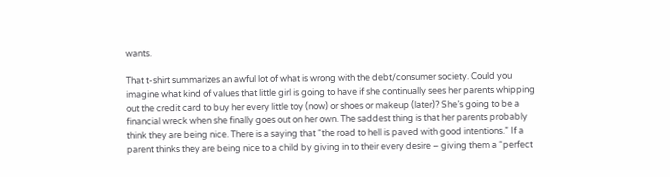wants.

That t-shirt summarizes an awful lot of what is wrong with the debt/consumer society. Could you imagine what kind of values that little girl is going to have if she continually sees her parents whipping out the credit card to buy her every little toy (now) or shoes or makeup (later)? She’s going to be a financial wreck when she finally goes out on her own. The saddest thing is that her parents probably think they are being nice. There is a saying that “the road to hell is paved with good intentions.” If a parent thinks they are being nice to a child by giving in to their every desire – giving them a “perfect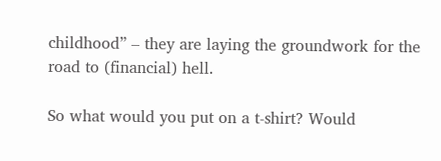childhood” – they are laying the groundwork for the road to (financial) hell.

So what would you put on a t-shirt? Would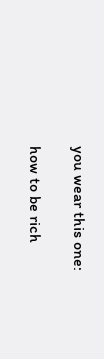you wear this one:

how to be rich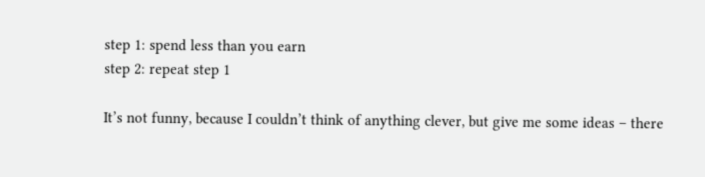step 1: spend less than you earn
step 2: repeat step 1

It’s not funny, because I couldn’t think of anything clever, but give me some ideas – there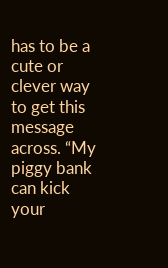has to be a cute or clever way to get this message across. “My piggy bank can kick your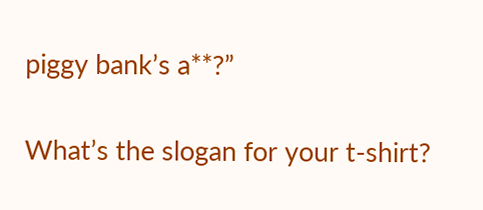piggy bank’s a**?”

What’s the slogan for your t-shirt?